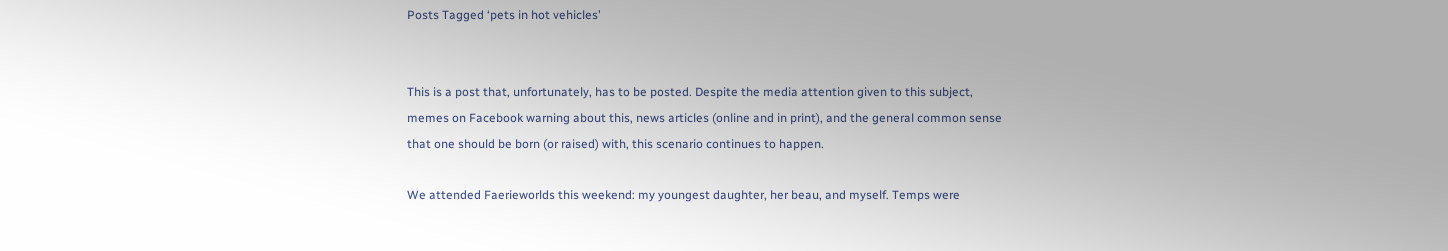Posts Tagged ‘pets in hot vehicles’


This is a post that, unfortunately, has to be posted. Despite the media attention given to this subject, memes on Facebook warning about this, news articles (online and in print), and the general common sense that one should be born (or raised) with, this scenario continues to happen.

We attended Faerieworlds this weekend: my youngest daughter, her beau, and myself. Temps were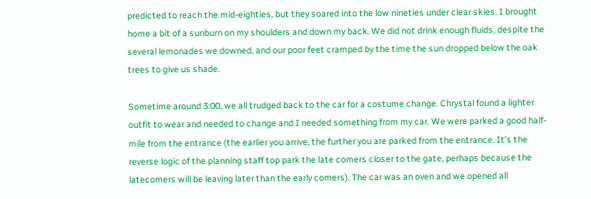predicted to reach the mid-eighties, but they soared into the low nineties under clear skies. I brought home a bit of a sunburn on my shoulders and down my back. We did not drink enough fluids, despite the several lemonades we downed, and our poor feet cramped by the time the sun dropped below the oak trees to give us shade.

Sometime around 3:00, we all trudged back to the car for a costume change. Chrystal found a lighter outfit to wear and needed to change and I needed something from my car. We were parked a good half-mile from the entrance (the earlier you arrive, the further you are parked from the entrance. It’s the reverse logic of the planning staff top park the late comers closer to the gate, perhaps because the latecomers will be leaving later than the early comers). The car was an oven and we opened all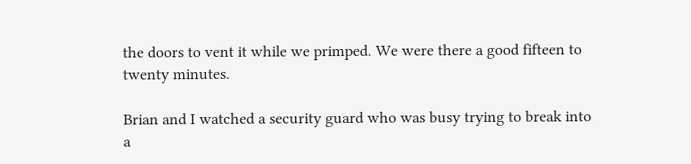the doors to vent it while we primped. We were there a good fifteen to twenty minutes.

Brian and I watched a security guard who was busy trying to break into a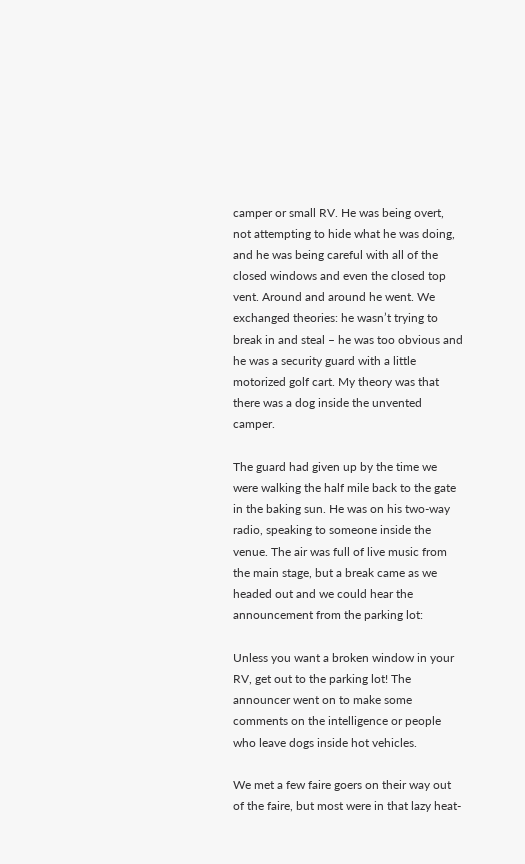camper or small RV. He was being overt, not attempting to hide what he was doing, and he was being careful with all of the closed windows and even the closed top vent. Around and around he went. We exchanged theories: he wasn’t trying to break in and steal – he was too obvious and he was a security guard with a little motorized golf cart. My theory was that there was a dog inside the unvented camper.

The guard had given up by the time we were walking the half mile back to the gate in the baking sun. He was on his two-way radio, speaking to someone inside the venue. The air was full of live music from the main stage, but a break came as we headed out and we could hear the announcement from the parking lot:

Unless you want a broken window in your RV, get out to the parking lot! The announcer went on to make some comments on the intelligence or people who leave dogs inside hot vehicles.

We met a few faire goers on their way out of the faire, but most were in that lazy heat-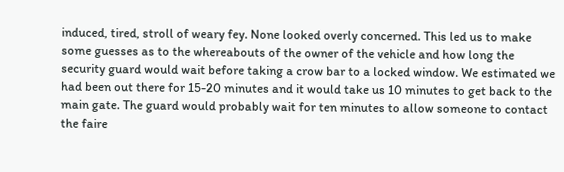induced, tired, stroll of weary fey. None looked overly concerned. This led us to make some guesses as to the whereabouts of the owner of the vehicle and how long the security guard would wait before taking a crow bar to a locked window. We estimated we had been out there for 15-20 minutes and it would take us 10 minutes to get back to the main gate. The guard would probably wait for ten minutes to allow someone to contact the faire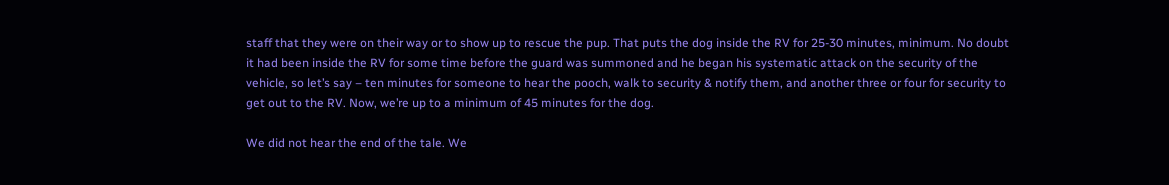staff that they were on their way or to show up to rescue the pup. That puts the dog inside the RV for 25-30 minutes, minimum. No doubt it had been inside the RV for some time before the guard was summoned and he began his systematic attack on the security of the vehicle, so let’s say – ten minutes for someone to hear the pooch, walk to security & notify them, and another three or four for security to get out to the RV. Now, we’re up to a minimum of 45 minutes for the dog.

We did not hear the end of the tale. We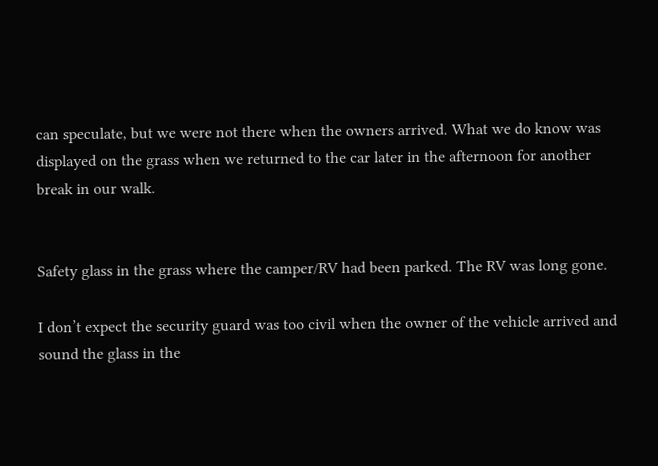can speculate, but we were not there when the owners arrived. What we do know was displayed on the grass when we returned to the car later in the afternoon for another break in our walk.


Safety glass in the grass where the camper/RV had been parked. The RV was long gone.

I don’t expect the security guard was too civil when the owner of the vehicle arrived and sound the glass in the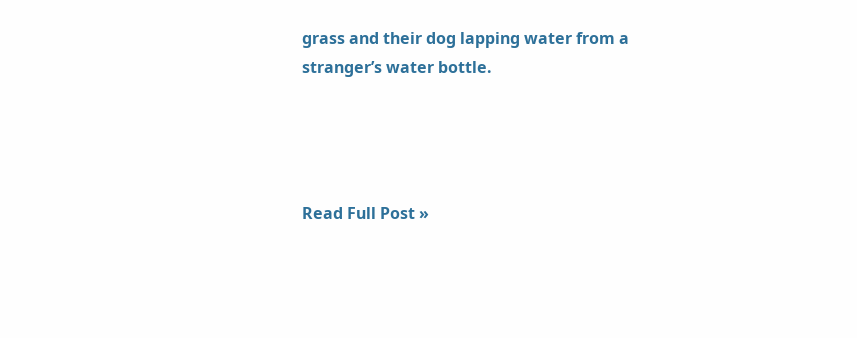grass and their dog lapping water from a stranger’s water bottle.




Read Full Post »